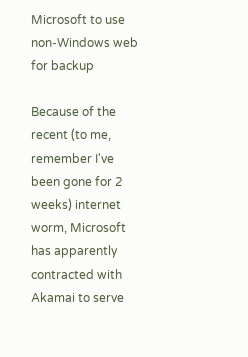Microsoft to use non-Windows web for backup

Because of the recent (to me, remember I've been gone for 2 weeks) internet worm, Microsoft has apparently contracted with Akamai to serve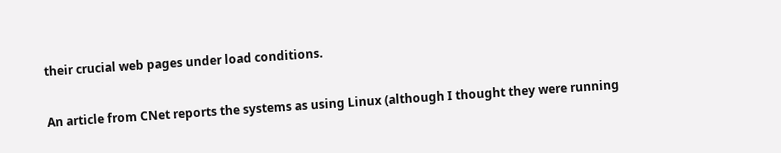their crucial web pages under load conditions.

An article from CNet reports the systems as using Linux (although I thought they were running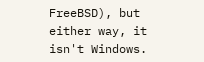FreeBSD), but either way, it isn't Windows.